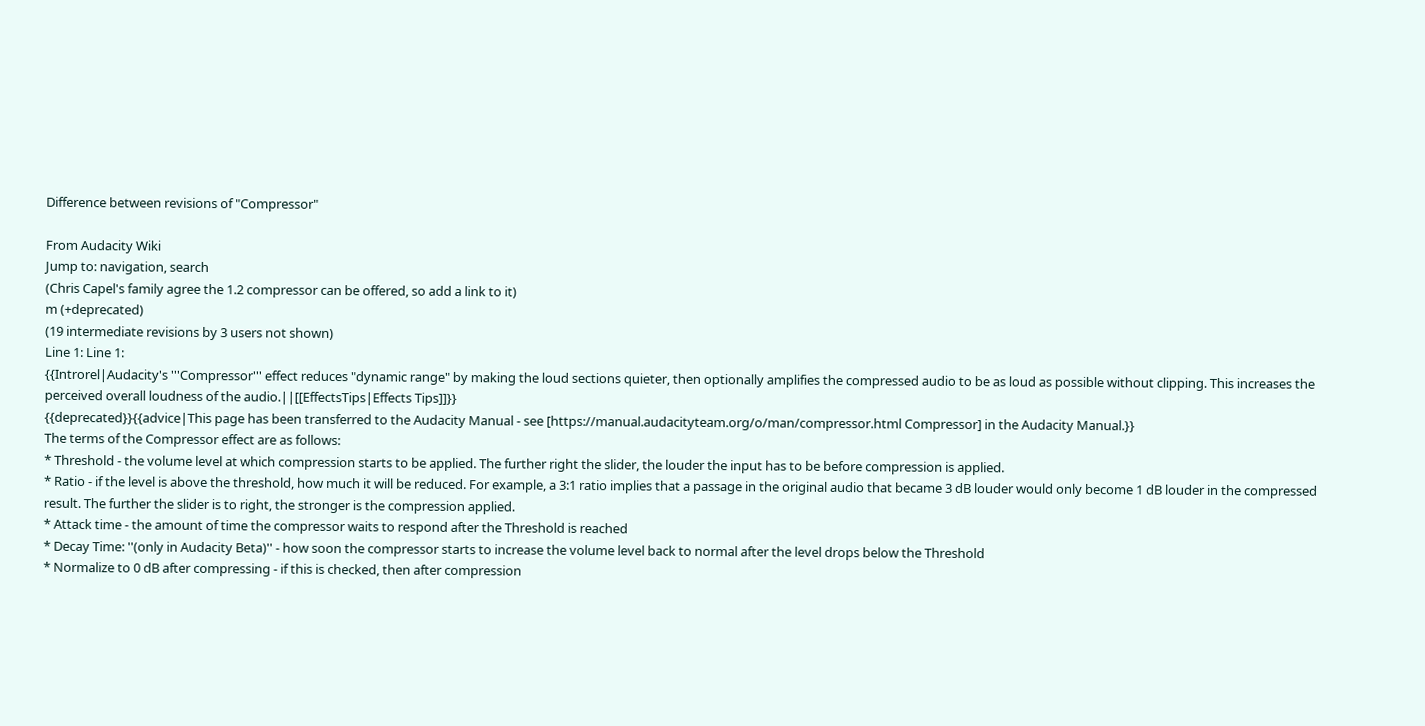Difference between revisions of "Compressor"

From Audacity Wiki
Jump to: navigation, search
(Chris Capel's family agree the 1.2 compressor can be offered, so add a link to it)
m (+deprecated)
(19 intermediate revisions by 3 users not shown)
Line 1: Line 1:
{{Introrel|Audacity's '''Compressor''' effect reduces "dynamic range" by making the loud sections quieter, then optionally amplifies the compressed audio to be as loud as possible without clipping. This increases the perceived overall loudness of the audio.||[[EffectsTips|Effects Tips]]}}
{{deprecated}}{{advice|This page has been transferred to the Audacity Manual - see [https://manual.audacityteam.org/o/man/compressor.html Compressor] in the Audacity Manual.}}
The terms of the Compressor effect are as follows:
* Threshold - the volume level at which compression starts to be applied. The further right the slider, the louder the input has to be before compression is applied.
* Ratio - if the level is above the threshold, how much it will be reduced. For example, a 3:1 ratio implies that a passage in the original audio that became 3 dB louder would only become 1 dB louder in the compressed result. The further the slider is to right, the stronger is the compression applied.
* Attack time - the amount of time the compressor waits to respond after the Threshold is reached
* Decay Time: ''(only in Audacity Beta)'' - how soon the compressor starts to increase the volume level back to normal after the level drops below the Threshold
* Normalize to 0 dB after compressing - if this is checked, then after compression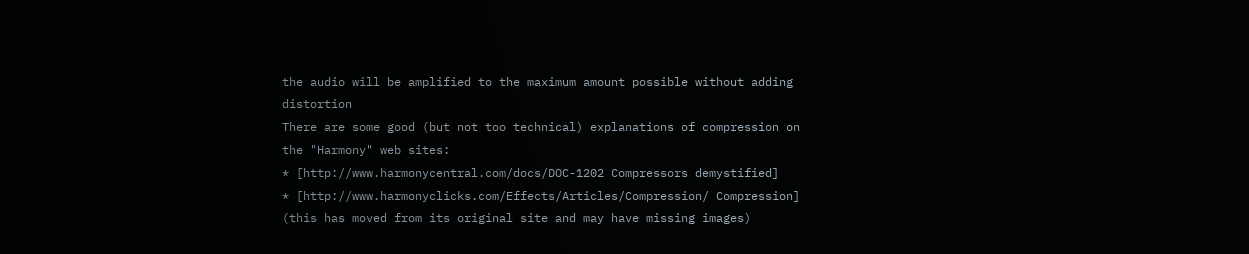the audio will be amplified to the maximum amount possible without adding distortion
There are some good (but not too technical) explanations of compression on the "Harmony" web sites:
* [http://www.harmonycentral.com/docs/DOC-1202 Compressors demystified]
* [http://www.harmonyclicks.com/Effects/Articles/Compression/ Compression] (this has moved from its original site and may have missing images)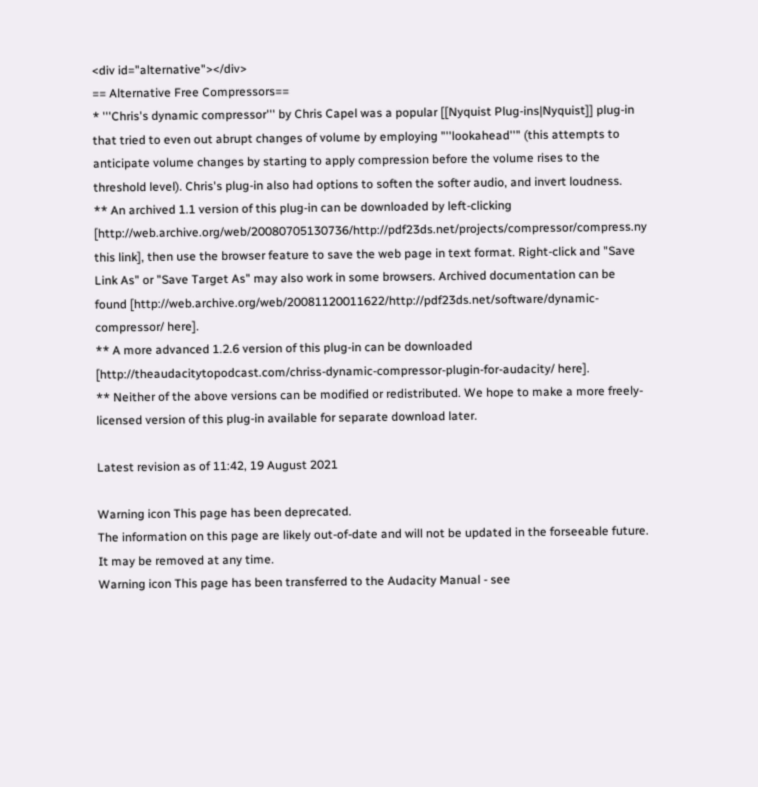<div id="alternative"></div>
== Alternative Free Compressors==
* '''Chris's dynamic compressor''' by Chris Capel was a popular [[Nyquist Plug-ins|Nyquist]] plug-in that tried to even out abrupt changes of volume by employing "''lookahead''" (this attempts to anticipate volume changes by starting to apply compression before the volume rises to the threshold level). Chris's plug-in also had options to soften the softer audio, and invert loudness.
** An archived 1.1 version of this plug-in can be downloaded by left-clicking [http://web.archive.org/web/20080705130736/http://pdf23ds.net/projects/compressor/compress.ny this link], then use the browser feature to save the web page in text format. Right-click and "Save Link As" or "Save Target As" may also work in some browsers. Archived documentation can be found [http://web.archive.org/web/20081120011622/http://pdf23ds.net/software/dynamic-compressor/ here].
** A more advanced 1.2.6 version of this plug-in can be downloaded [http://theaudacitytopodcast.com/chriss-dynamic-compressor-plugin-for-audacity/ here].
** Neither of the above versions can be modified or redistributed. We hope to make a more freely-licensed version of this plug-in available for separate download later.

Latest revision as of 11:42, 19 August 2021

Warning icon This page has been deprecated.
The information on this page are likely out-of-date and will not be updated in the forseeable future. It may be removed at any time.
Warning icon This page has been transferred to the Audacity Manual - see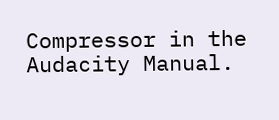Compressor in the Audacity Manual.